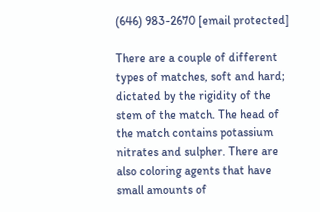(646) 983-2670 [email protected]

There are a couple of different types of matches, soft and hard; dictated by the rigidity of the stem of the match. The head of the match contains potassium nitrates and sulpher. There are also coloring agents that have small amounts of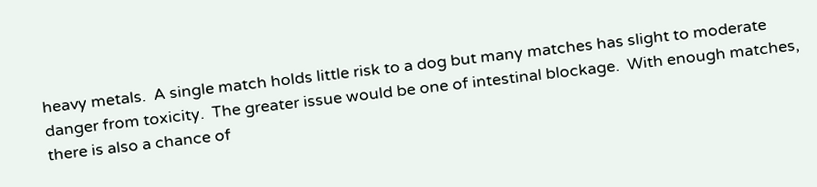heavy metals.  A single match holds little risk to a dog but many matches has slight to moderate danger from toxicity.  The greater issue would be one of intestinal blockage.  With enough matches, there is also a chance of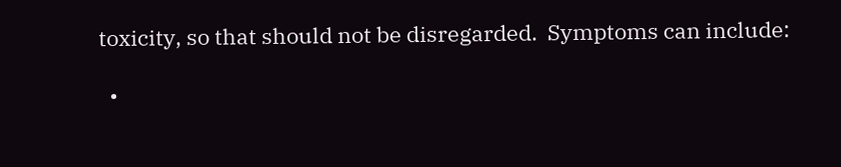toxicity, so that should not be disregarded.  Symptoms can include:

  •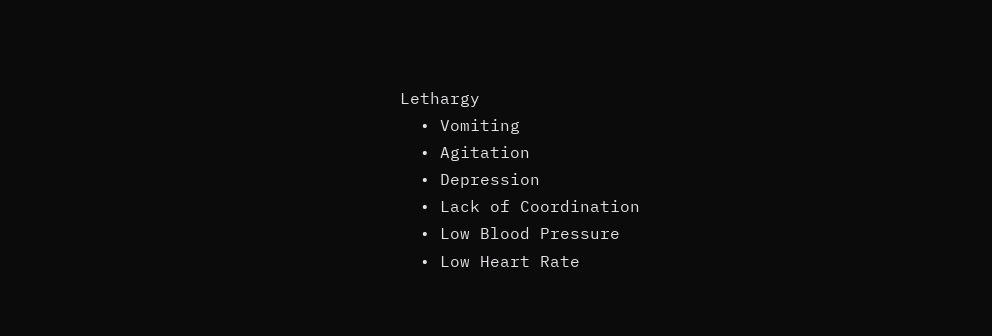Lethargy
  • Vomiting
  • Agitation
  • Depression
  • Lack of Coordination
  • Low Blood Pressure
  • Low Heart Rate